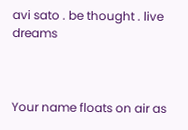avi sato . be thought . live dreams



Your name floats on air as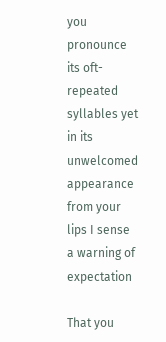you pronounce its oft-repeated syllables yet in its unwelcomed appearance from your lips I sense a warning of expectation

That you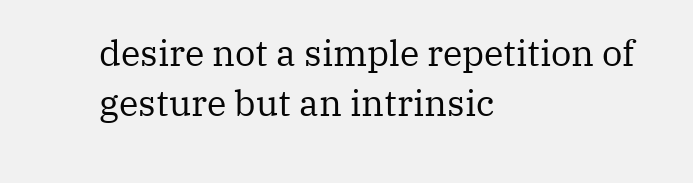desire not a simple repetition of gesture but an intrinsic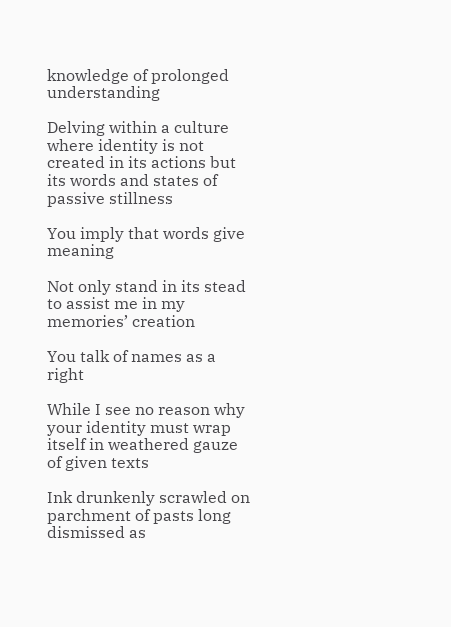knowledge of prolonged understanding

Delving within a culture where identity is not created in its actions but its words and states of passive stillness

You imply that words give meaning

Not only stand in its stead to assist me in my memories’ creation

You talk of names as a right

While I see no reason why your identity must wrap itself in weathered gauze of given texts

Ink drunkenly scrawled on parchment of pasts long dismissed as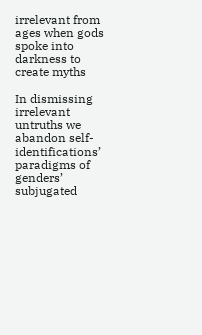irrelevant from ages when gods spoke into darkness to create myths

In dismissing irrelevant untruths we abandon self-identifications’ paradigms of genders’ subjugated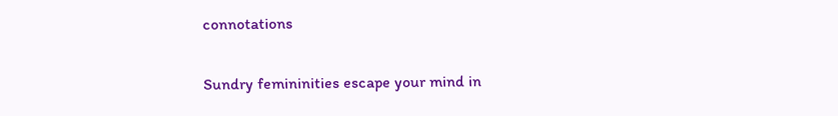connotations

Sundry femininities escape your mind in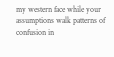my western face while your assumptions walk patterns of confusion in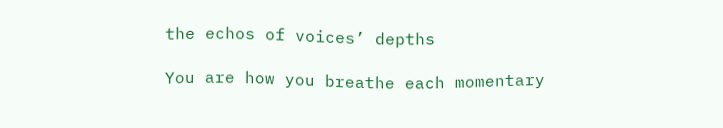the echos of voices’ depths

You are how you breathe each momentary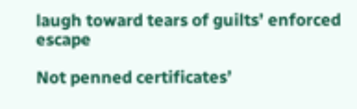laugh toward tears of guilts’ enforced escape

Not penned certificates’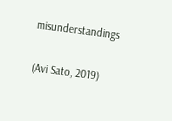misunderstandings

(Avi Sato, 2019)